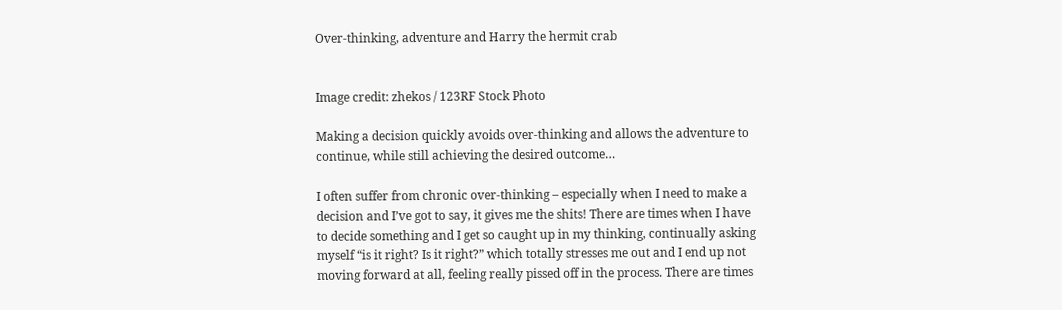Over-thinking, adventure and Harry the hermit crab


Image credit: zhekos / 123RF Stock Photo

Making a decision quickly avoids over-thinking and allows the adventure to continue, while still achieving the desired outcome…

I often suffer from chronic over-thinking – especially when I need to make a decision and I’ve got to say, it gives me the shits! There are times when I have to decide something and I get so caught up in my thinking, continually asking myself “is it right? Is it right?” which totally stresses me out and I end up not moving forward at all, feeling really pissed off in the process. There are times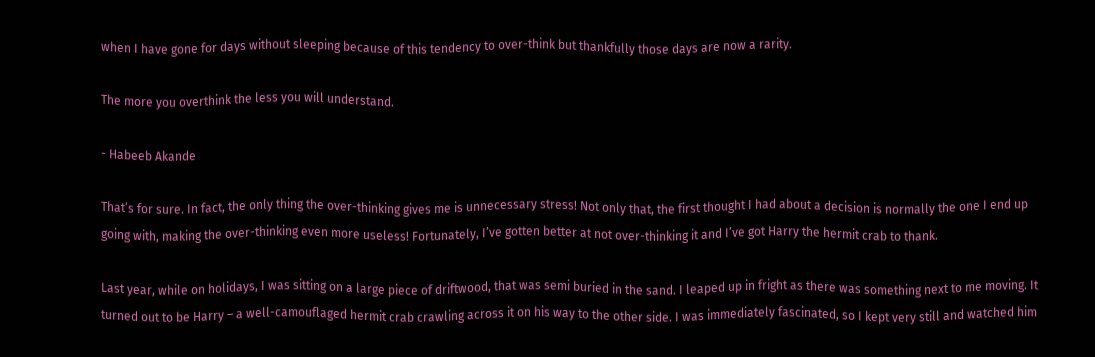when I have gone for days without sleeping because of this tendency to over-think but thankfully those days are now a rarity.

The more you overthink the less you will understand.

- Habeeb Akande

That’s for sure. In fact, the only thing the over-thinking gives me is unnecessary stress! Not only that, the first thought I had about a decision is normally the one I end up going with, making the over-thinking even more useless! Fortunately, I’ve gotten better at not over-thinking it and I’ve got Harry the hermit crab to thank.

Last year, while on holidays, I was sitting on a large piece of driftwood, that was semi buried in the sand. I leaped up in fright as there was something next to me moving. It turned out to be Harry – a well-camouflaged hermit crab crawling across it on his way to the other side. I was immediately fascinated, so I kept very still and watched him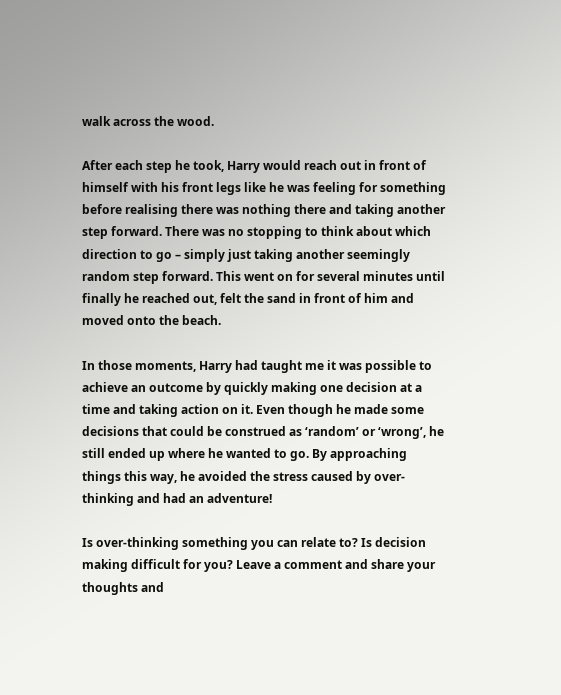walk across the wood.

After each step he took, Harry would reach out in front of himself with his front legs like he was feeling for something before realising there was nothing there and taking another step forward. There was no stopping to think about which direction to go – simply just taking another seemingly random step forward. This went on for several minutes until finally he reached out, felt the sand in front of him and moved onto the beach.

In those moments, Harry had taught me it was possible to achieve an outcome by quickly making one decision at a time and taking action on it. Even though he made some decisions that could be construed as ‘random’ or ‘wrong’, he still ended up where he wanted to go. By approaching things this way, he avoided the stress caused by over-thinking and had an adventure!

Is over-thinking something you can relate to? Is decision making difficult for you? Leave a comment and share your thoughts and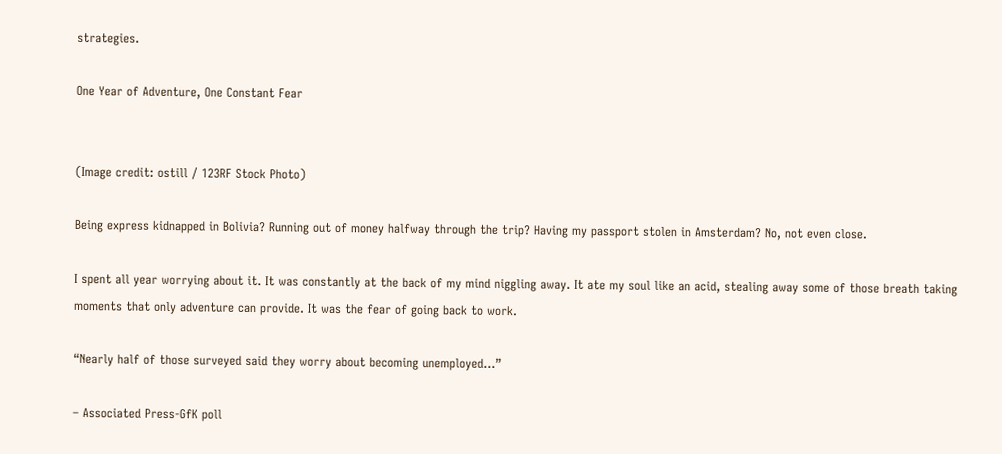strategies.

One Year of Adventure, One Constant Fear


(Image credit: ostill / 123RF Stock Photo)

Being express kidnapped in Bolivia? Running out of money halfway through the trip? Having my passport stolen in Amsterdam? No, not even close.

I spent all year worrying about it. It was constantly at the back of my mind niggling away. It ate my soul like an acid, stealing away some of those breath taking moments that only adventure can provide. It was the fear of going back to work.

“Nearly half of those surveyed said they worry about becoming unemployed…”

– Associated Press-GfK poll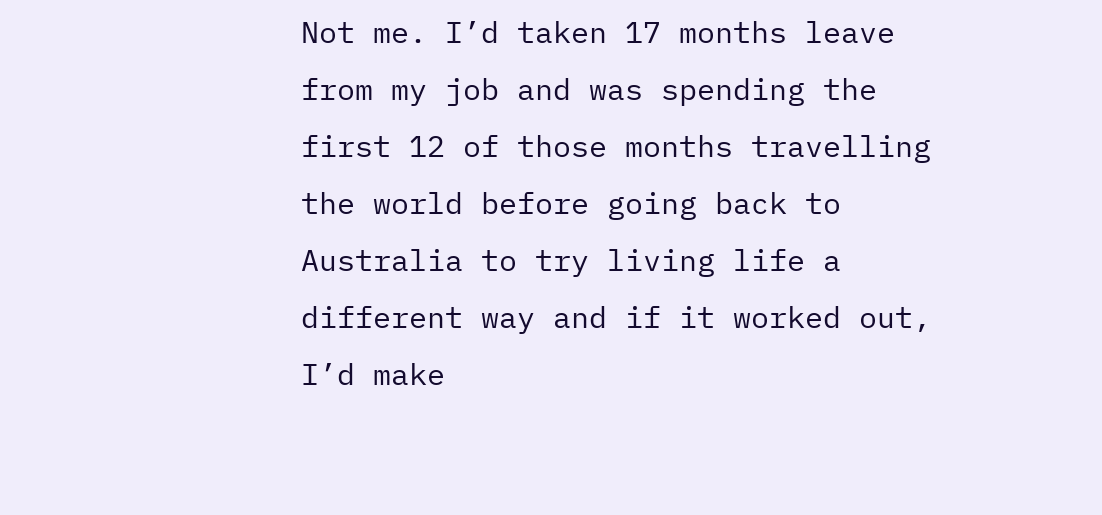Not me. I’d taken 17 months leave from my job and was spending the first 12 of those months travelling the world before going back to Australia to try living life a different way and if it worked out, I’d make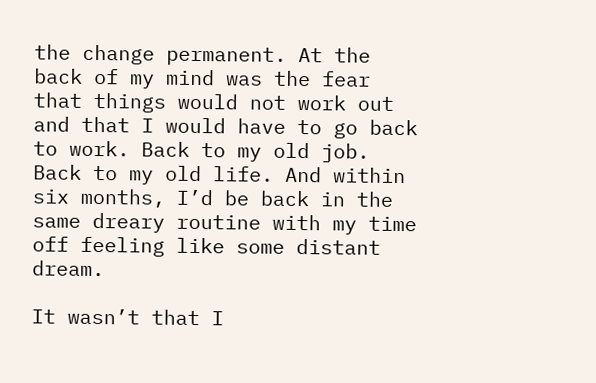the change permanent. At the back of my mind was the fear that things would not work out and that I would have to go back to work. Back to my old job. Back to my old life. And within six months, I’d be back in the same dreary routine with my time off feeling like some distant dream.

It wasn’t that I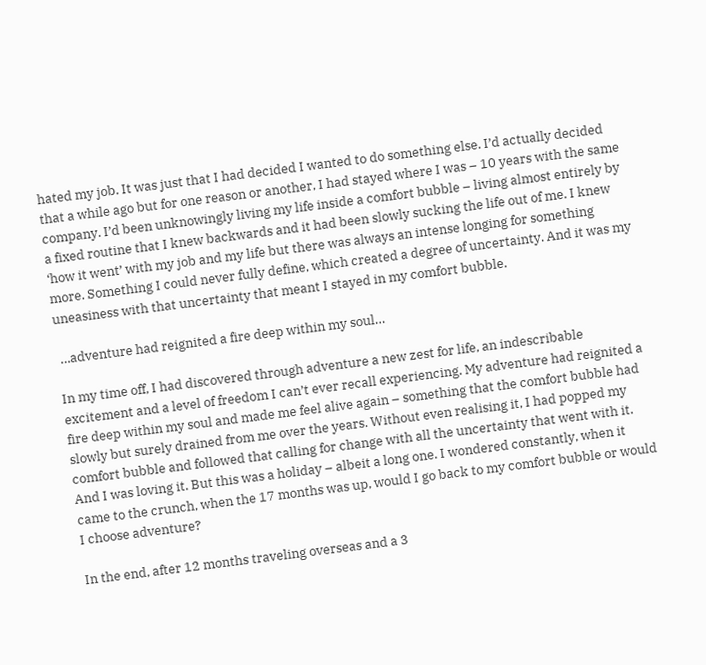hated my job. It was just that I had decided I wanted to do something else. I’d actually decided that a while ago but for one reason or another, I had stayed where I was – 10 years with the same company. I’d been unknowingly living my life inside a comfort bubble – living almost entirely by a fixed routine that I knew backwards and it had been slowly sucking the life out of me. I knew ‘how it went’ with my job and my life but there was always an intense longing for something more. Something I could never fully define, which created a degree of uncertainty. And it was my uneasiness with that uncertainty that meant I stayed in my comfort bubble.

 …adventure had reignited a fire deep within my soul…

In my time off, I had discovered through adventure a new zest for life, an indescribable excitement and a level of freedom I can’t ever recall experiencing. My adventure had reignited a fire deep within my soul and made me feel alive again – something that the comfort bubble had slowly but surely drained from me over the years. Without even realising it, I had popped my comfort bubble and followed that calling for change with all the uncertainty that went with it. And I was loving it. But this was a holiday – albeit a long one. I wondered constantly, when it came to the crunch, when the 17 months was up, would I go back to my comfort bubble or would I choose adventure?

In the end, after 12 months traveling overseas and a 3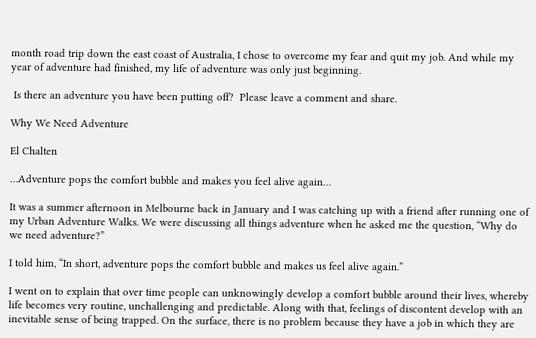month road trip down the east coast of Australia, I chose to overcome my fear and quit my job. And while my year of adventure had finished, my life of adventure was only just beginning.

 Is there an adventure you have been putting off?  Please leave a comment and share.

Why We Need Adventure

El Chalten

…Adventure pops the comfort bubble and makes you feel alive again…

It was a summer afternoon in Melbourne back in January and I was catching up with a friend after running one of my Urban Adventure Walks. We were discussing all things adventure when he asked me the question, “Why do we need adventure?”

I told him, “In short, adventure pops the comfort bubble and makes us feel alive again.”

I went on to explain that over time people can unknowingly develop a comfort bubble around their lives, whereby life becomes very routine, unchallenging and predictable. Along with that, feelings of discontent develop with an inevitable sense of being trapped. On the surface, there is no problem because they have a job in which they are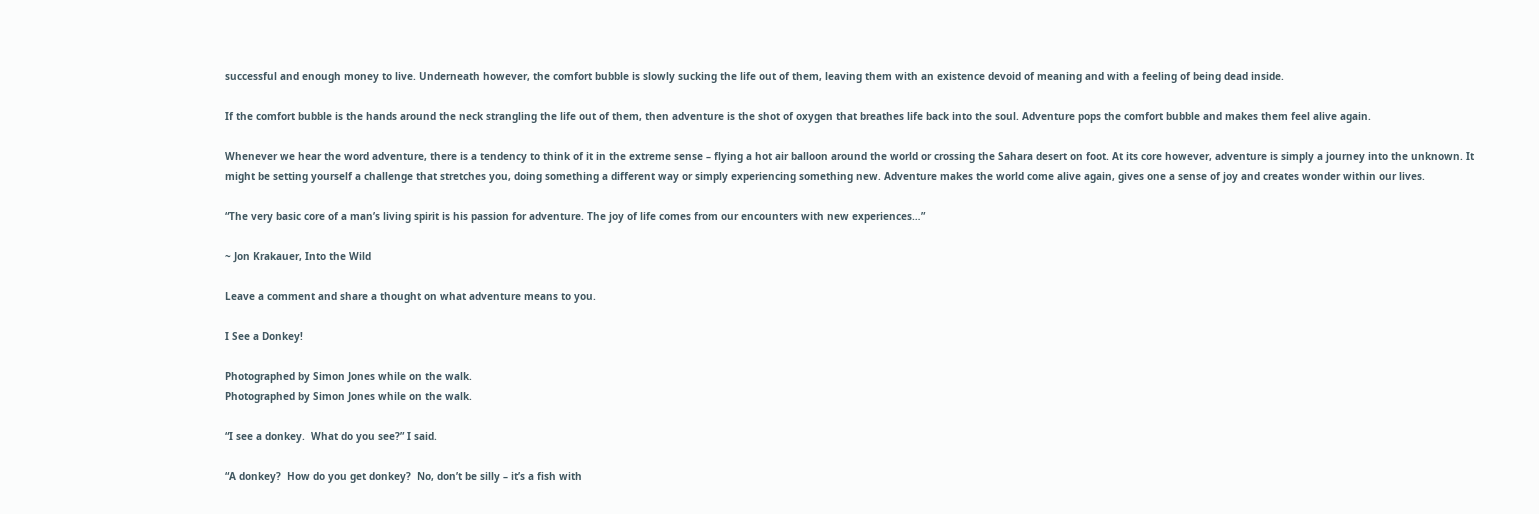successful and enough money to live. Underneath however, the comfort bubble is slowly sucking the life out of them, leaving them with an existence devoid of meaning and with a feeling of being dead inside.

If the comfort bubble is the hands around the neck strangling the life out of them, then adventure is the shot of oxygen that breathes life back into the soul. Adventure pops the comfort bubble and makes them feel alive again.

Whenever we hear the word adventure, there is a tendency to think of it in the extreme sense – flying a hot air balloon around the world or crossing the Sahara desert on foot. At its core however, adventure is simply a journey into the unknown. It might be setting yourself a challenge that stretches you, doing something a different way or simply experiencing something new. Adventure makes the world come alive again, gives one a sense of joy and creates wonder within our lives.

“The very basic core of a man’s living spirit is his passion for adventure. The joy of life comes from our encounters with new experiences…”

~ Jon Krakauer, Into the Wild

Leave a comment and share a thought on what adventure means to you.

I See a Donkey!

Photographed by Simon Jones while on the walk.
Photographed by Simon Jones while on the walk.

“I see a donkey.  What do you see?” I said.

“A donkey?  How do you get donkey?  No, don’t be silly – it’s a fish with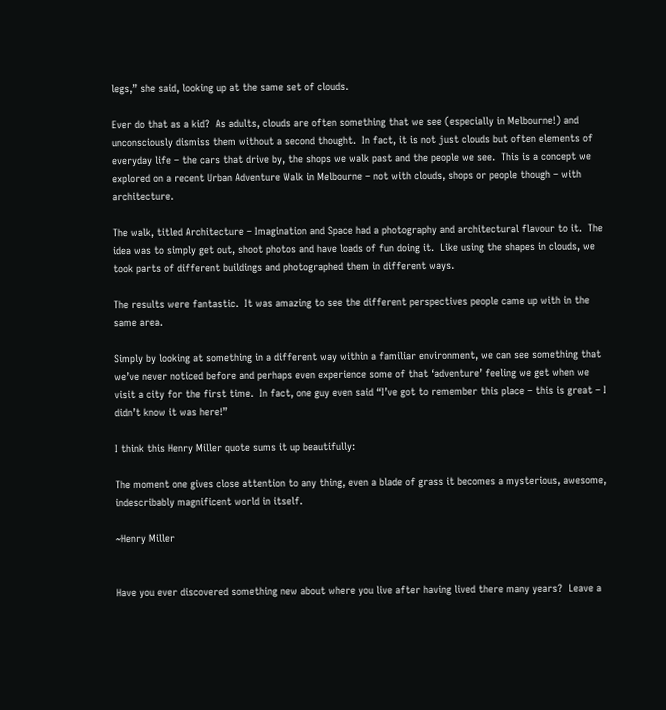legs,” she said, looking up at the same set of clouds.

Ever do that as a kid?  As adults, clouds are often something that we see (especially in Melbourne!) and unconsciously dismiss them without a second thought.  In fact, it is not just clouds but often elements of everyday life – the cars that drive by, the shops we walk past and the people we see.  This is a concept we explored on a recent Urban Adventure Walk in Melbourne – not with clouds, shops or people though – with architecture.

The walk, titled Architecture – Imagination and Space had a photography and architectural flavour to it.  The idea was to simply get out, shoot photos and have loads of fun doing it.  Like using the shapes in clouds, we took parts of different buildings and photographed them in different ways.

The results were fantastic.  It was amazing to see the different perspectives people came up with in the same area.

Simply by looking at something in a different way within a familiar environment, we can see something that we’ve never noticed before and perhaps even experience some of that ‘adventure’ feeling we get when we visit a city for the first time.  In fact, one guy even said “I’ve got to remember this place – this is great – I didn’t know it was here!”

I think this Henry Miller quote sums it up beautifully:

The moment one gives close attention to any thing, even a blade of grass it becomes a mysterious, awesome, indescribably magnificent world in itself.

~Henry Miller


Have you ever discovered something new about where you live after having lived there many years?  Leave a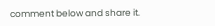comment below and share it.